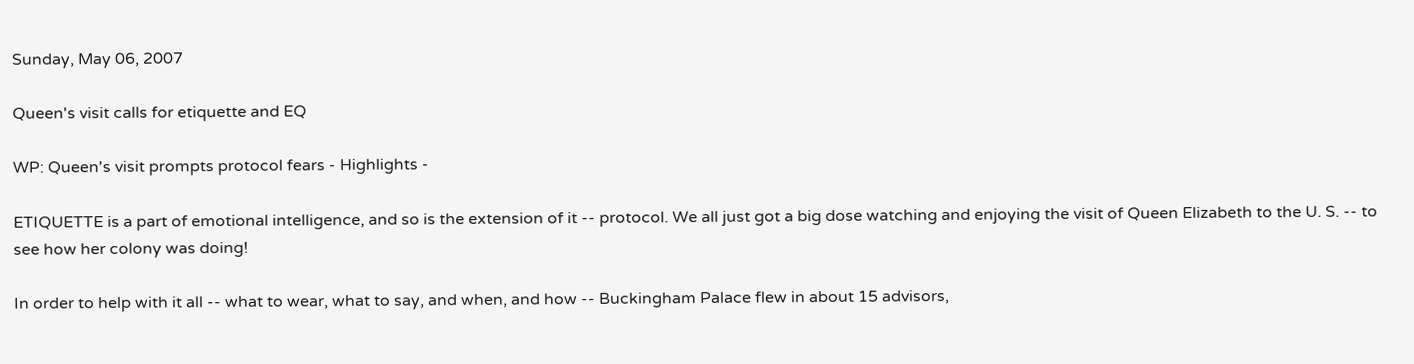Sunday, May 06, 2007

Queen's visit calls for etiquette and EQ

WP: Queen's visit prompts protocol fears - Highlights -

ETIQUETTE is a part of emotional intelligence, and so is the extension of it -- protocol. We all just got a big dose watching and enjoying the visit of Queen Elizabeth to the U. S. -- to see how her colony was doing!

In order to help with it all -- what to wear, what to say, and when, and how -- Buckingham Palace flew in about 15 advisors,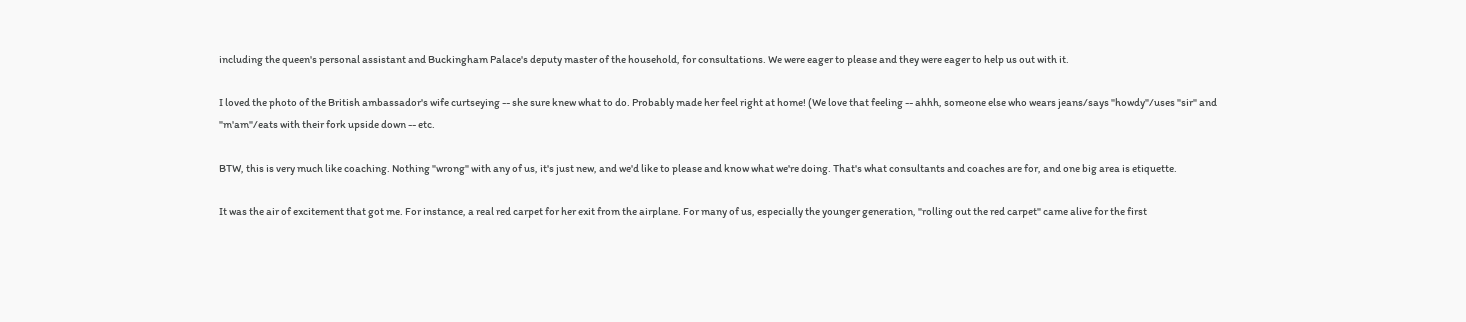including the queen's personal assistant and Buckingham Palace's deputy master of the household, for consultations. We were eager to please and they were eager to help us out with it.

I loved the photo of the British ambassador's wife curtseying -- she sure knew what to do. Probably made her feel right at home! (We love that feeling -- ahhh, someone else who wears jeans/says "howdy"/uses "sir" and "m'am"/eats with their fork upside down -- etc.

BTW, this is very much like coaching. Nothing "wrong" with any of us, it's just new, and we'd like to please and know what we're doing. That's what consultants and coaches are for, and one big area is etiquette.

It was the air of excitement that got me. For instance, a real red carpet for her exit from the airplane. For many of us, especially the younger generation, "rolling out the red carpet" came alive for the first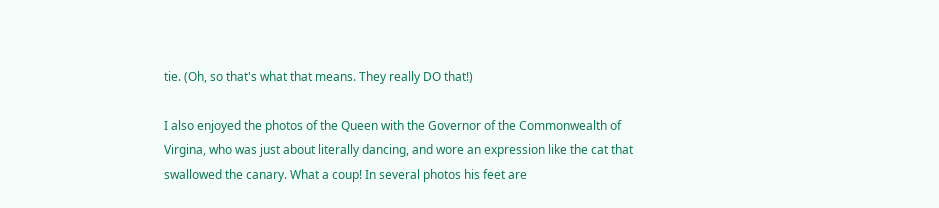tie. (Oh, so that's what that means. They really DO that!)

I also enjoyed the photos of the Queen with the Governor of the Commonwealth of Virgina, who was just about literally dancing, and wore an expression like the cat that swallowed the canary. What a coup! In several photos his feet are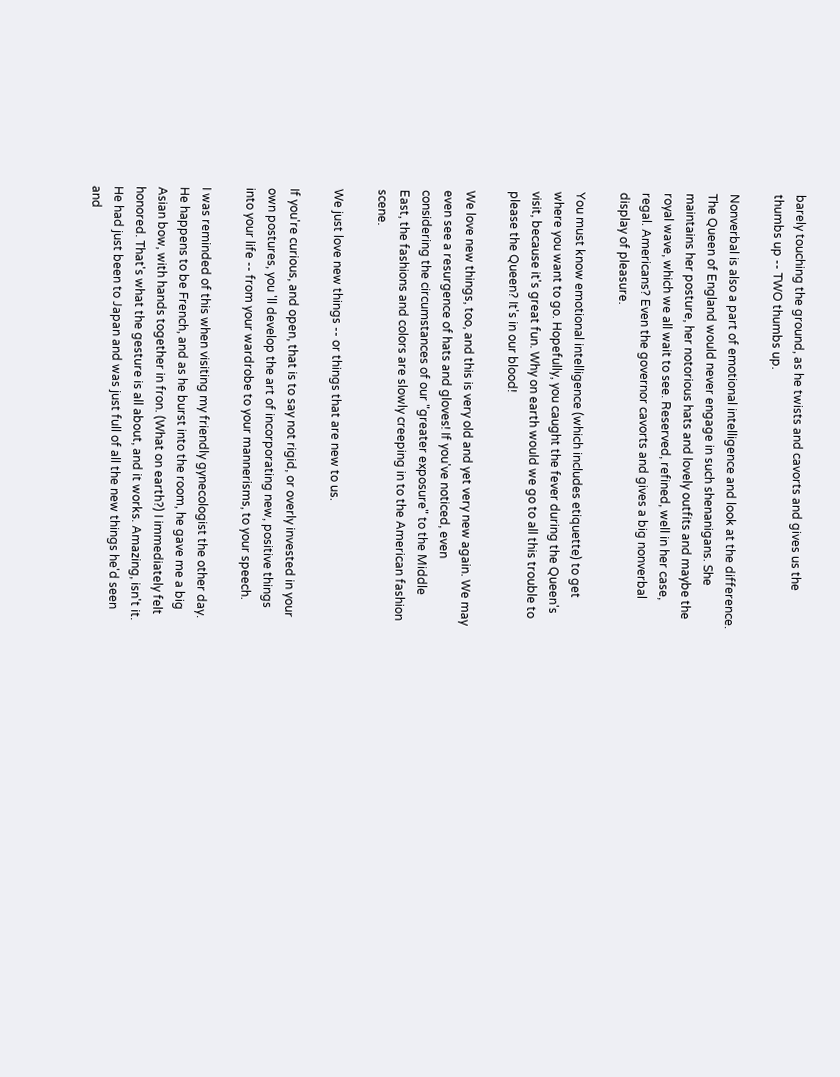barely touching the ground, as he twists and cavorts and gives us the thumbs up -- TWO thumbs up.

Nonverbal is also a part of emotional intelligence and look at the difference. The Queen of England would never engage in such shenanigans. She maintains her posture, her notorious hats and lovely outfits and maybe the royal wave, which we all wait to see. Reserved, refined, well in her case, regal. Americans? Even the governor cavorts and gives a big nonverbal display of pleasure.

You must know emotional intelligence (which includes etiquette) to get where you want to go. Hopefully, you caught the fever during the Queen's visit, because it's great fun. Why on earth would we go to all this trouble to please the Queen? It's in our blood!

We love new things, too, and this is very old and yet very new again. We may even see a resurgence of hats and gloves! If you've noticed, even considering the circumstances of our "greater exposure" to the Middle East, the fashions and colors are slowly creeping in to the American fashion scene.

We just love new things -- or things that are new to us.

If you're curious, and open, that is to say not rigid, or overly invested in your own postures, you 'll develop the art of incorporating new, positive things into your life -- from your wardrobe to your mannerisms, to your speech.

I was reminded of this when visiting my friendly gynecologist the other day. He happens to be French, and as he burst into the room, he gave me a big Asian bow, with hands together in fron. (What on earth?) I immediately felt honored. That's what the gesture is all about, and it works. Amazing, isn't it. He had just been to Japan and was just full of all the new things he'd seen and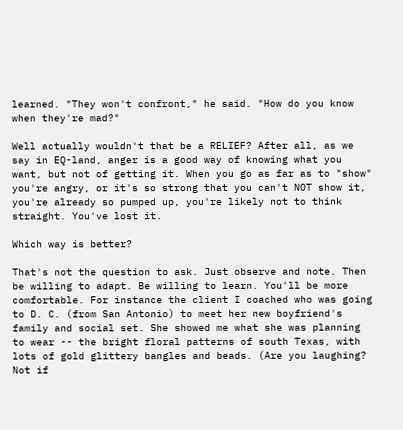learned. "They won't confront," he said. "How do you know when they're mad?"

Well actually wouldn't that be a RELIEF? After all, as we say in EQ-land, anger is a good way of knowing what you want, but not of getting it. When you go as far as to "show" you're angry, or it's so strong that you can't NOT show it, you're already so pumped up, you're likely not to think straight. You've lost it.

Which way is better?

That's not the question to ask. Just observe and note. Then be willing to adapt. Be willing to learn. You'll be more comfortable. For instance the client I coached who was going to D. C. (from San Antonio) to meet her new boyfriend's family and social set. She showed me what she was planning to wear -- the bright floral patterns of south Texas, with lots of gold glittery bangles and beads. (Are you laughing? Not if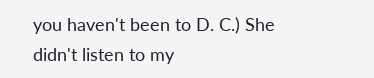you haven't been to D. C.) She didn't listen to my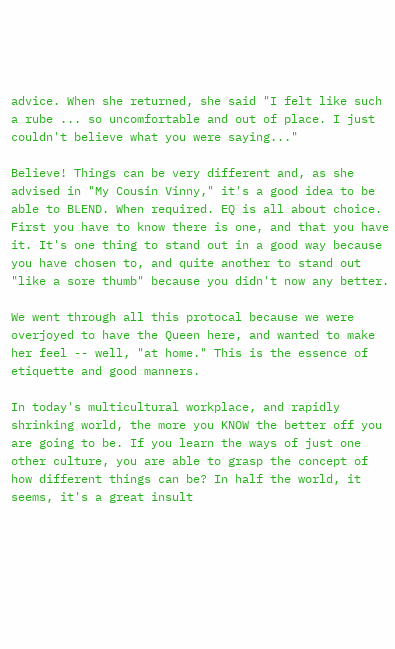advice. When she returned, she said "I felt like such a rube ... so uncomfortable and out of place. I just couldn't believe what you were saying..."

Believe! Things can be very different and, as she advised in "My Cousin Vinny," it's a good idea to be able to BLEND. When required. EQ is all about choice. First you have to know there is one, and that you have it. It's one thing to stand out in a good way because you have chosen to, and quite another to stand out "like a sore thumb" because you didn't now any better.

We went through all this protocal because we were overjoyed to have the Queen here, and wanted to make her feel -- well, "at home." This is the essence of etiquette and good manners.

In today's multicultural workplace, and rapidly shrinking world, the more you KNOW the better off you are going to be. If you learn the ways of just one other culture, you are able to grasp the concept of how different things can be? In half the world, it seems, it's a great insult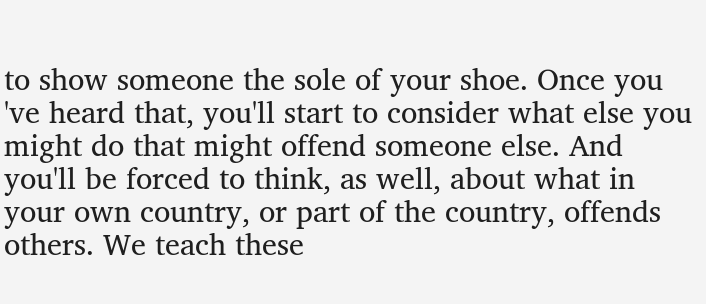to show someone the sole of your shoe. Once you 've heard that, you'll start to consider what else you might do that might offend someone else. And you'll be forced to think, as well, about what in your own country, or part of the country, offends others. We teach these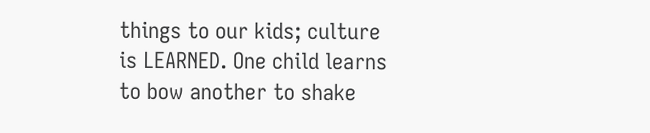things to our kids; culture is LEARNED. One child learns to bow another to shake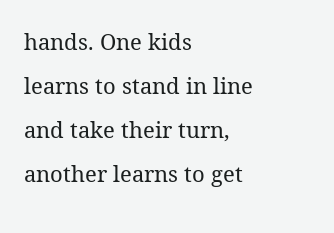hands. One kids learns to stand in line and take their turn, another learns to get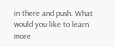in there and push. What would you like to learn more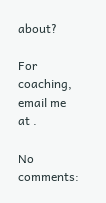about?

For coaching, email me at .

No comments: